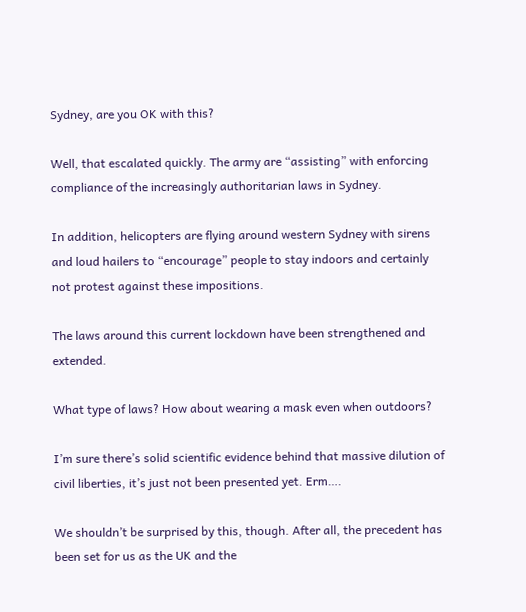Sydney, are you OK with this?

Well, that escalated quickly. The army are “assisting” with enforcing compliance of the increasingly authoritarian laws in Sydney.

In addition, helicopters are flying around western Sydney with sirens and loud hailers to “encourage” people to stay indoors and certainly not protest against these impositions.

The laws around this current lockdown have been strengthened and extended.

What type of laws? How about wearing a mask even when outdoors?

I’m sure there’s solid scientific evidence behind that massive dilution of civil liberties, it’s just not been presented yet. Erm….

We shouldn’t be surprised by this, though. After all, the precedent has been set for us as the UK and the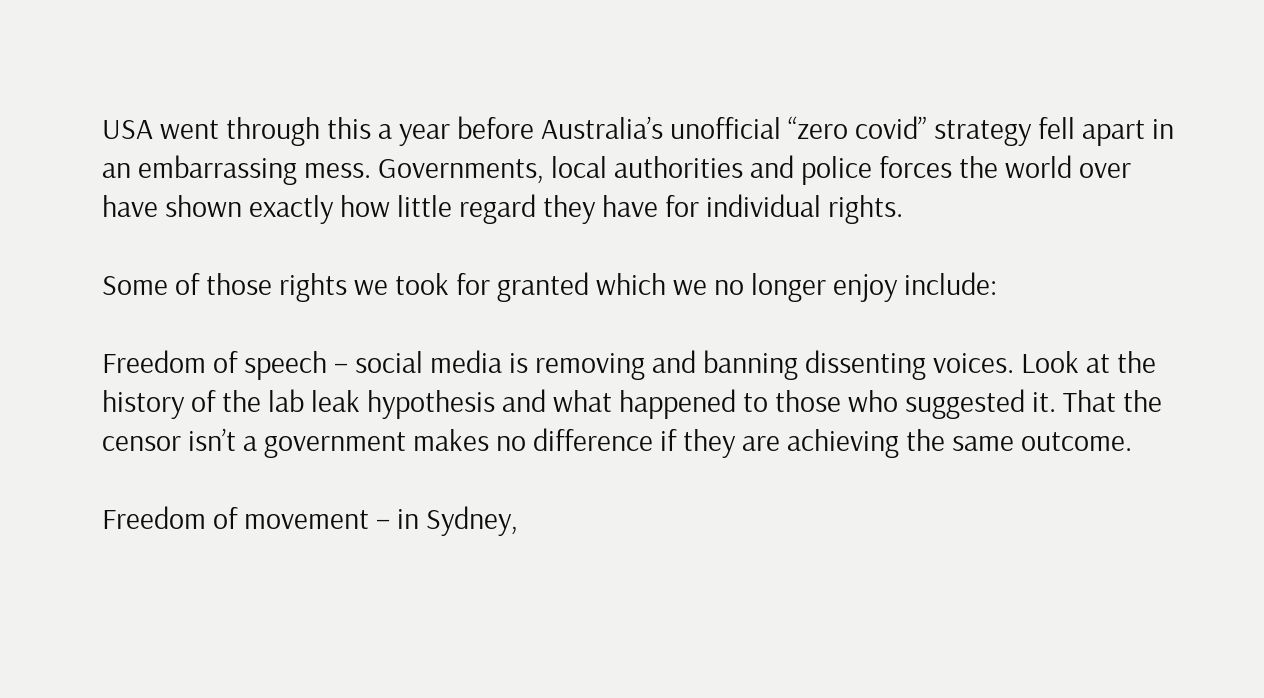USA went through this a year before Australia’s unofficial “zero covid” strategy fell apart in an embarrassing mess. Governments, local authorities and police forces the world over have shown exactly how little regard they have for individual rights.

Some of those rights we took for granted which we no longer enjoy include:

Freedom of speech – social media is removing and banning dissenting voices. Look at the history of the lab leak hypothesis and what happened to those who suggested it. That the censor isn’t a government makes no difference if they are achieving the same outcome.

Freedom of movement – in Sydney,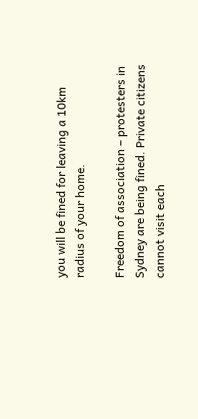you will be fined for leaving a 10km radius of your home.

Freedom of association – protesters in Sydney are being fined. Private citizens cannot visit each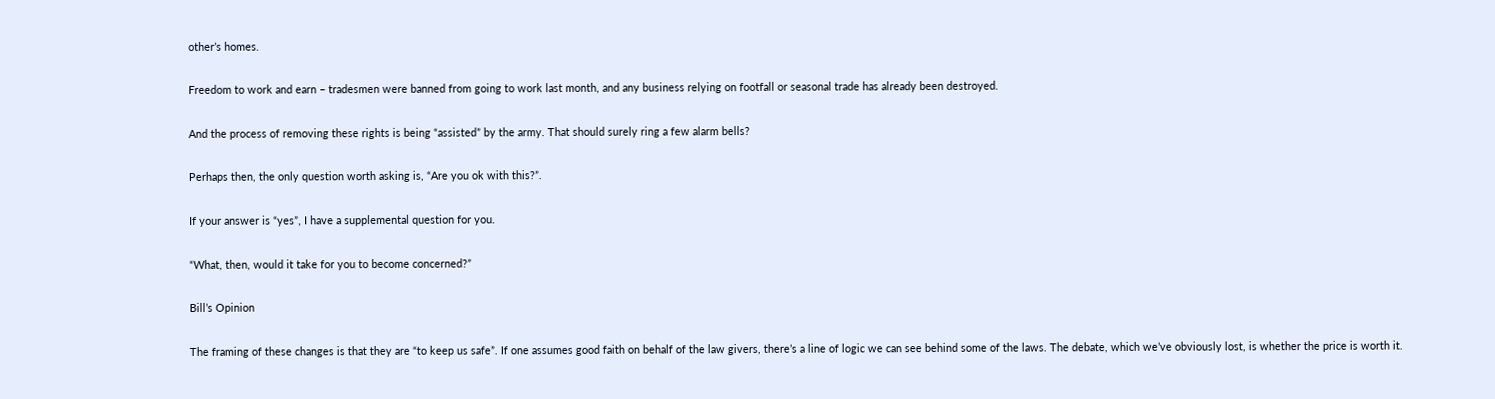other’s homes.

Freedom to work and earn – tradesmen were banned from going to work last month, and any business relying on footfall or seasonal trade has already been destroyed.

And the process of removing these rights is being “assisted” by the army. That should surely ring a few alarm bells?

Perhaps then, the only question worth asking is, “Are you ok with this?”.

If your answer is “yes”, I have a supplemental question for you.

“What, then, would it take for you to become concerned?”

Bill’s Opinion

The framing of these changes is that they are “to keep us safe”. If one assumes good faith on behalf of the law givers, there’s a line of logic we can see behind some of the laws. The debate, which we’ve obviously lost, is whether the price is worth it.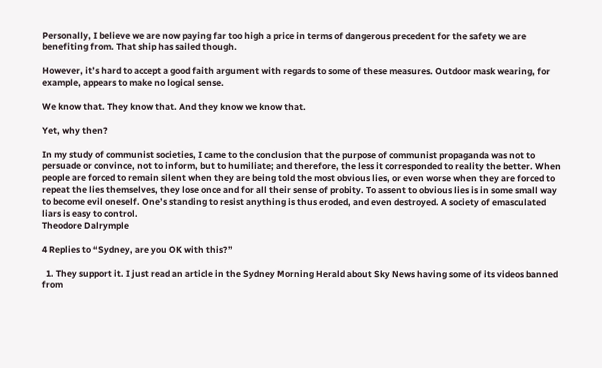Personally, I believe we are now paying far too high a price in terms of dangerous precedent for the safety we are benefiting from. That ship has sailed though.

However, it’s hard to accept a good faith argument with regards to some of these measures. Outdoor mask wearing, for example, appears to make no logical sense.

We know that. They know that. And they know we know that.

Yet, why then?

In my study of communist societies, I came to the conclusion that the purpose of communist propaganda was not to persuade or convince, not to inform, but to humiliate; and therefore, the less it corresponded to reality the better. When people are forced to remain silent when they are being told the most obvious lies, or even worse when they are forced to repeat the lies themselves, they lose once and for all their sense of probity. To assent to obvious lies is in some small way to become evil oneself. One’s standing to resist anything is thus eroded, and even destroyed. A society of emasculated liars is easy to control.
Theodore Dalrymple

4 Replies to “Sydney, are you OK with this?”

  1. They support it. I just read an article in the Sydney Morning Herald about Sky News having some of its videos banned from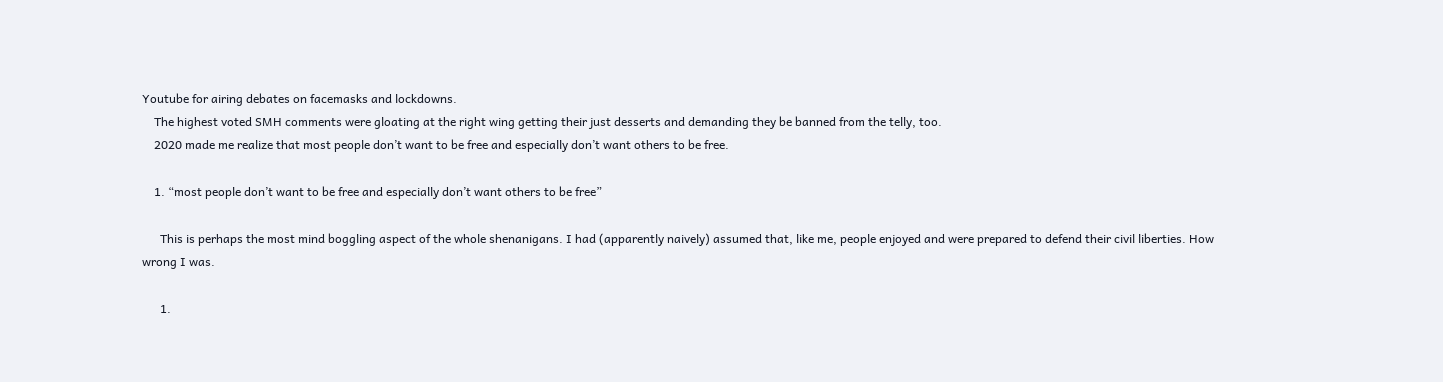Youtube for airing debates on facemasks and lockdowns.
    The highest voted SMH comments were gloating at the right wing getting their just desserts and demanding they be banned from the telly, too.
    2020 made me realize that most people don’t want to be free and especially don’t want others to be free.

    1. “most people don’t want to be free and especially don’t want others to be free”

      This is perhaps the most mind boggling aspect of the whole shenanigans. I had (apparently naively) assumed that, like me, people enjoyed and were prepared to defend their civil liberties. How wrong I was.

      1.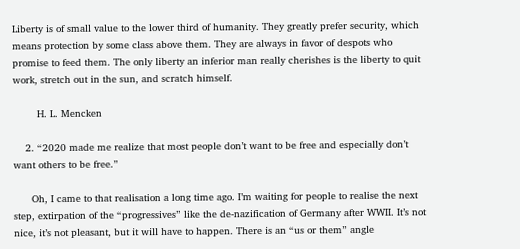Liberty is of small value to the lower third of humanity. They greatly prefer security, which means protection by some class above them. They are always in favor of despots who promise to feed them. The only liberty an inferior man really cherishes is the liberty to quit work, stretch out in the sun, and scratch himself.

        H. L. Mencken

    2. “2020 made me realize that most people don’t want to be free and especially don’t want others to be free.”

      Oh, I came to that realisation a long time ago. I’m waiting for people to realise the next step, extirpation of the “progressives” like the de-nazification of Germany after WWII. It’s not nice, it’s not pleasant, but it will have to happen. There is an “us or them” angle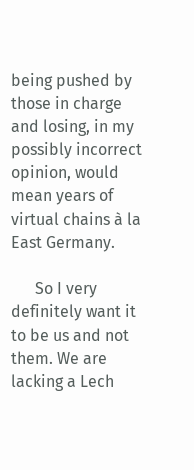being pushed by those in charge and losing, in my possibly incorrect opinion, would mean years of virtual chains à la East Germany.

      So I very definitely want it to be us and not them. We are lacking a Lech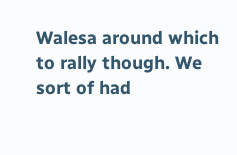Walesa around which to rally though. We sort of had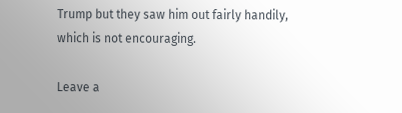Trump but they saw him out fairly handily, which is not encouraging.

Leave a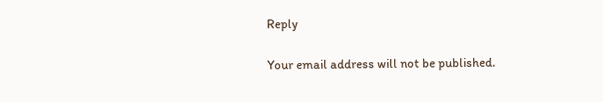Reply

Your email address will not be published.